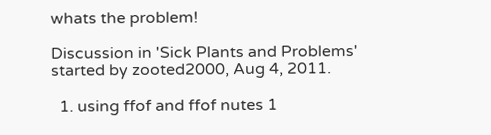whats the problem!

Discussion in 'Sick Plants and Problems' started by zooted2000, Aug 4, 2011.

  1. using ffof and ffof nutes 1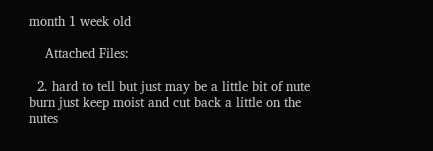month 1 week old

    Attached Files:

  2. hard to tell but just may be a little bit of nute burn just keep moist and cut back a little on the nutes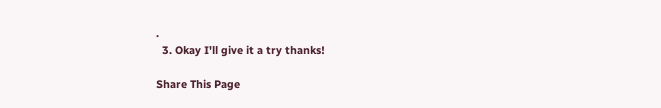.
  3. Okay I'll give it a try thanks!

Share This Page